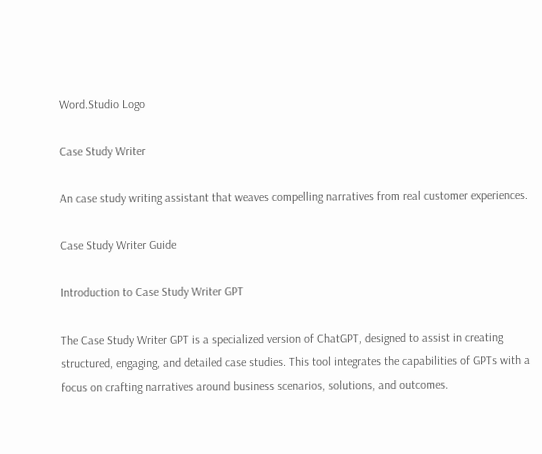Word.Studio Logo

Case Study Writer

An case study writing assistant that weaves compelling narratives from real customer experiences.

Case Study Writer Guide

Introduction to Case Study Writer GPT

The Case Study Writer GPT is a specialized version of ChatGPT, designed to assist in creating structured, engaging, and detailed case studies. This tool integrates the capabilities of GPTs with a focus on crafting narratives around business scenarios, solutions, and outcomes.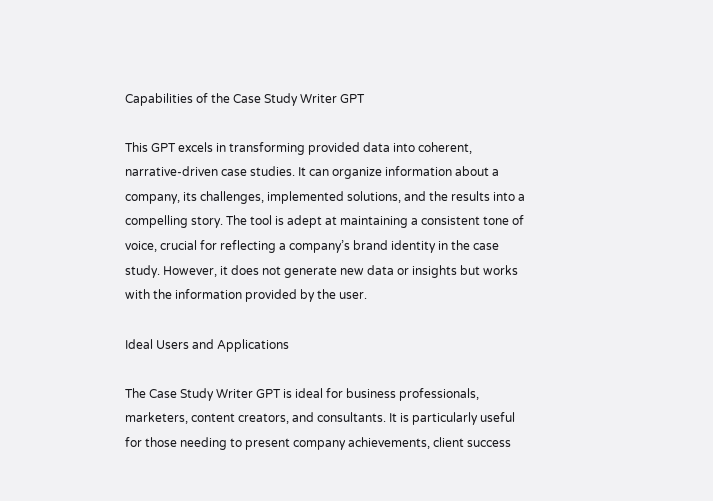Capabilities of the Case Study Writer GPT

This GPT excels in transforming provided data into coherent, narrative-driven case studies. It can organize information about a company, its challenges, implemented solutions, and the results into a compelling story. The tool is adept at maintaining a consistent tone of voice, crucial for reflecting a company’s brand identity in the case study. However, it does not generate new data or insights but works with the information provided by the user.

Ideal Users and Applications

The Case Study Writer GPT is ideal for business professionals, marketers, content creators, and consultants. It is particularly useful for those needing to present company achievements, client success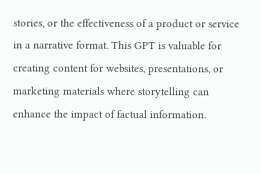stories, or the effectiveness of a product or service in a narrative format. This GPT is valuable for creating content for websites, presentations, or marketing materials where storytelling can enhance the impact of factual information.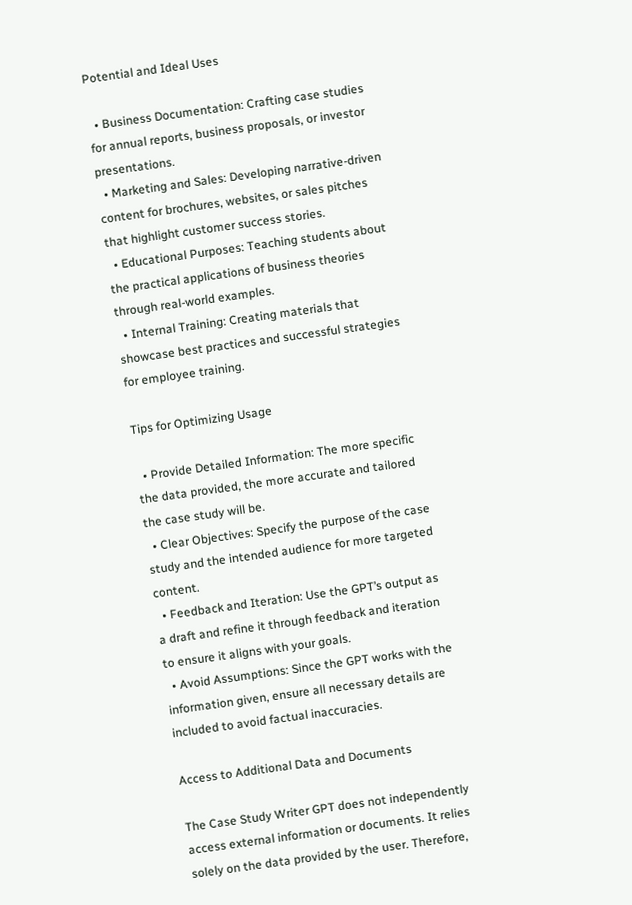Potential and Ideal Uses

  • Business Documentation: Crafting case studies for annual reports, business proposals, or investor presentations.
  • Marketing and Sales: Developing narrative-driven content for brochures, websites, or sales pitches that highlight customer success stories.
  • Educational Purposes: Teaching students about the practical applications of business theories through real-world examples.
  • Internal Training: Creating materials that showcase best practices and successful strategies for employee training.

Tips for Optimizing Usage

  • Provide Detailed Information: The more specific the data provided, the more accurate and tailored the case study will be.
  • Clear Objectives: Specify the purpose of the case study and the intended audience for more targeted content.
  • Feedback and Iteration: Use the GPT’s output as a draft and refine it through feedback and iteration to ensure it aligns with your goals.
  • Avoid Assumptions: Since the GPT works with the information given, ensure all necessary details are included to avoid factual inaccuracies.

Access to Additional Data and Documents

The Case Study Writer GPT does not independently access external information or documents. It relies solely on the data provided by the user. Therefore,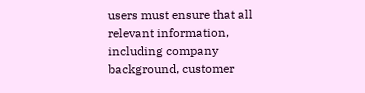users must ensure that all relevant information, including company background, customer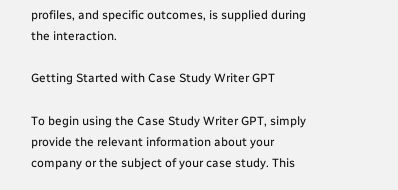profiles, and specific outcomes, is supplied during the interaction.

Getting Started with Case Study Writer GPT

To begin using the Case Study Writer GPT, simply provide the relevant information about your company or the subject of your case study. This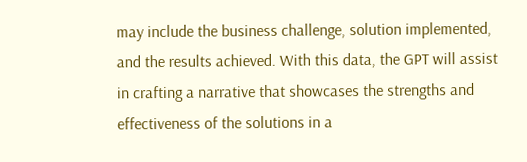may include the business challenge, solution implemented, and the results achieved. With this data, the GPT will assist in crafting a narrative that showcases the strengths and effectiveness of the solutions in a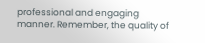professional and engaging manner. Remember, the quality of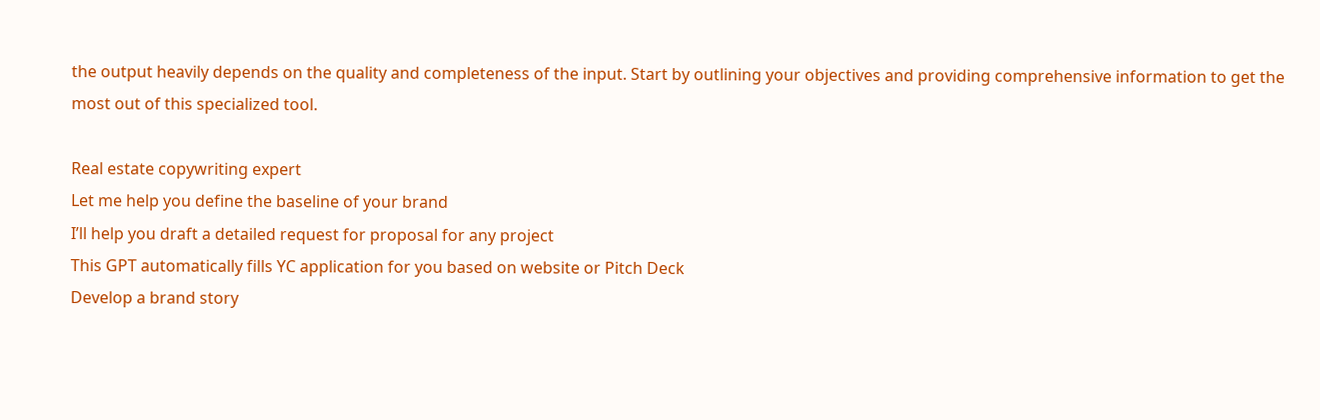the output heavily depends on the quality and completeness of the input. Start by outlining your objectives and providing comprehensive information to get the most out of this specialized tool.

Real estate copywriting expert
Let me help you define the baseline of your brand
I’ll help you draft a detailed request for proposal for any project
This GPT automatically fills YC application for you based on website or Pitch Deck
Develop a brand story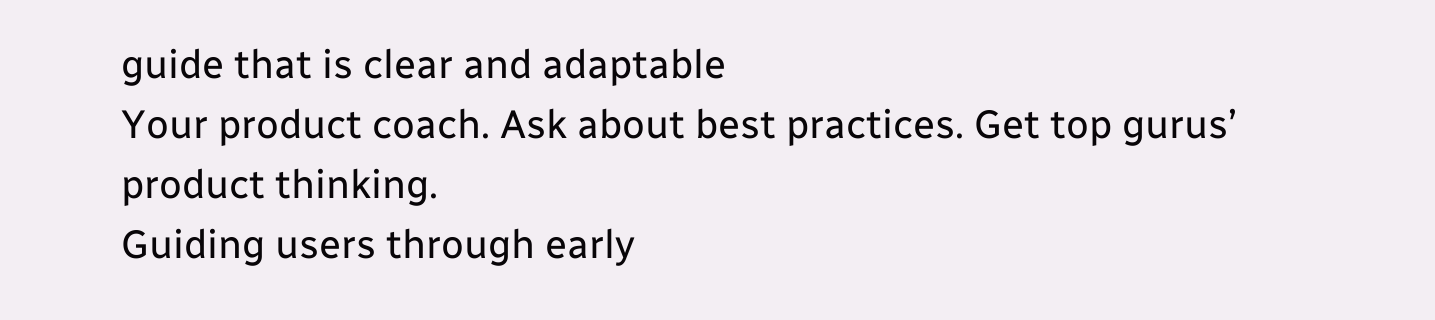guide that is clear and adaptable
Your product coach. Ask about best practices. Get top gurus’ product thinking.
Guiding users through early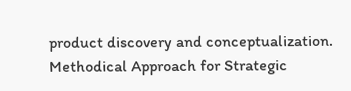product discovery and conceptualization.
Methodical Approach for Strategic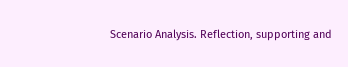Scenario Analysis. Reflection, supporting and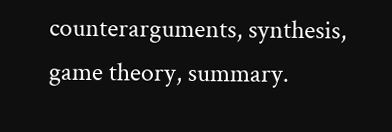counterarguments, synthesis, game theory, summary.